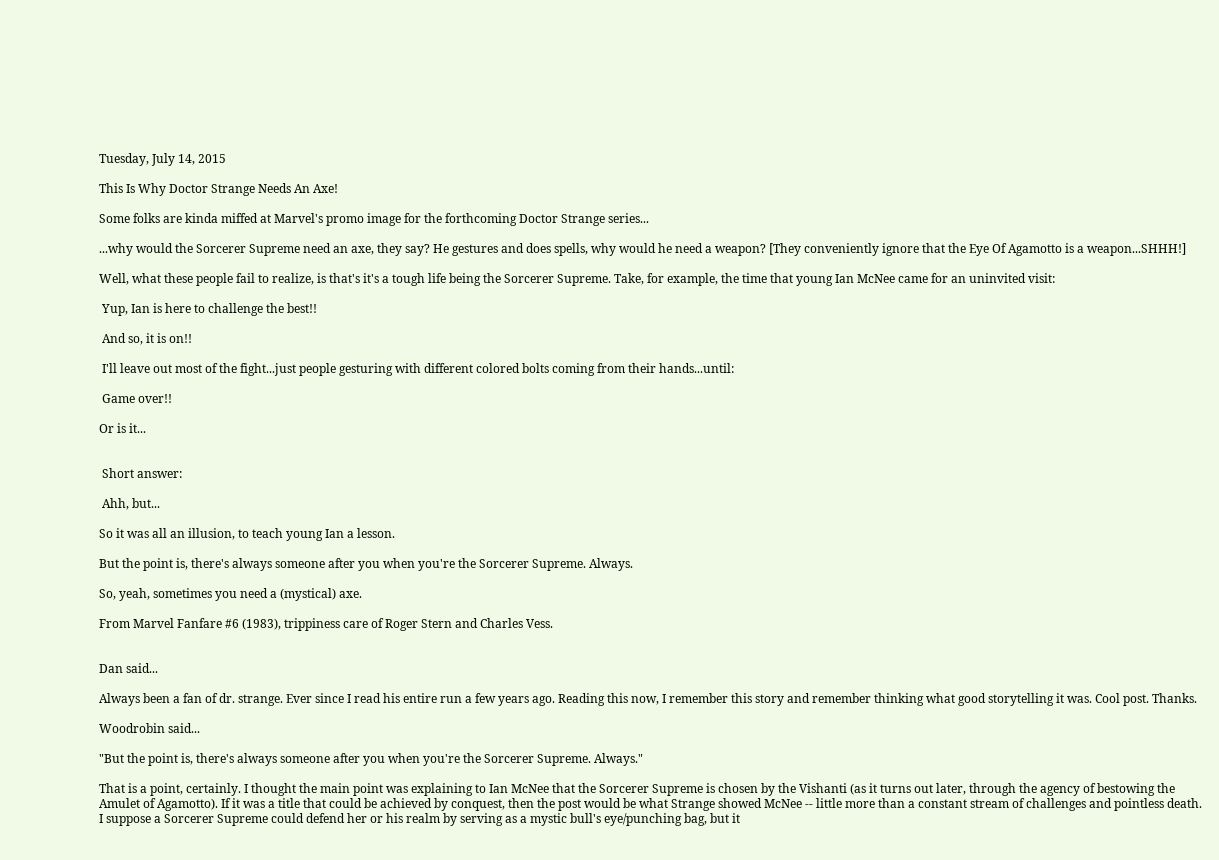Tuesday, July 14, 2015

This Is Why Doctor Strange Needs An Axe!

Some folks are kinda miffed at Marvel's promo image for the forthcoming Doctor Strange series...

...why would the Sorcerer Supreme need an axe, they say? He gestures and does spells, why would he need a weapon? [They conveniently ignore that the Eye Of Agamotto is a weapon...SHHH!]

Well, what these people fail to realize, is that's it's a tough life being the Sorcerer Supreme. Take, for example, the time that young Ian McNee came for an uninvited visit:

 Yup, Ian is here to challenge the best!!

 And so, it is on!!

 I'll leave out most of the fight...just people gesturing with different colored bolts coming from their hands...until:

 Game over!!

Or is it...


 Short answer:

 Ahh, but...

So it was all an illusion, to teach young Ian a lesson.

But the point is, there's always someone after you when you're the Sorcerer Supreme. Always.

So, yeah, sometimes you need a (mystical) axe.

From Marvel Fanfare #6 (1983), trippiness care of Roger Stern and Charles Vess.


Dan said...

Always been a fan of dr. strange. Ever since I read his entire run a few years ago. Reading this now, I remember this story and remember thinking what good storytelling it was. Cool post. Thanks.

Woodrobin said...

"But the point is, there's always someone after you when you're the Sorcerer Supreme. Always."

That is a point, certainly. I thought the main point was explaining to Ian McNee that the Sorcerer Supreme is chosen by the Vishanti (as it turns out later, through the agency of bestowing the Amulet of Agamotto). If it was a title that could be achieved by conquest, then the post would be what Strange showed McNee -- little more than a constant stream of challenges and pointless death. I suppose a Sorcerer Supreme could defend her or his realm by serving as a mystic bull's eye/punching bag, but it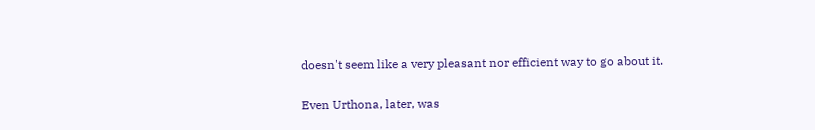doesn't seem like a very pleasant nor efficient way to go about it.

Even Urthona, later, was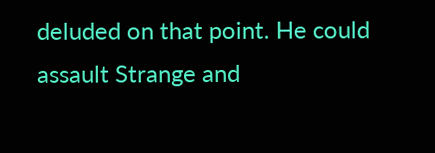deluded on that point. He could assault Strange and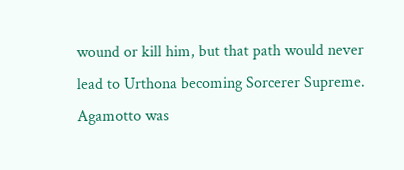wound or kill him, but that path would never lead to Urthona becoming Sorcerer Supreme. Agamotto was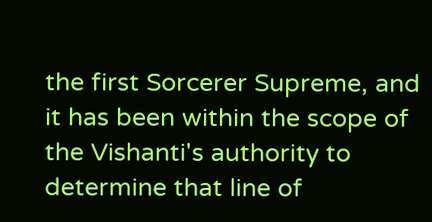the first Sorcerer Supreme, and it has been within the scope of the Vishanti's authority to determine that line of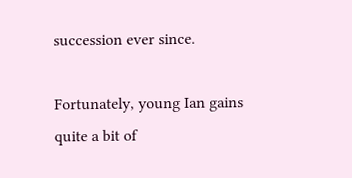succession ever since.

Fortunately, young Ian gains quite a bit of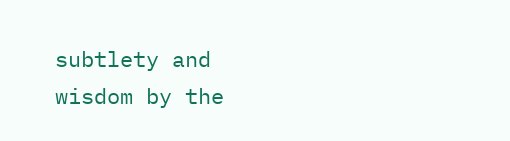subtlety and wisdom by the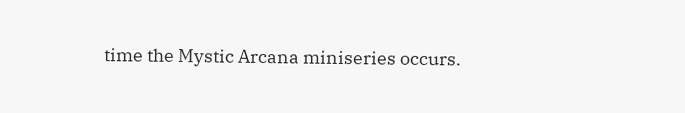time the Mystic Arcana miniseries occurs.